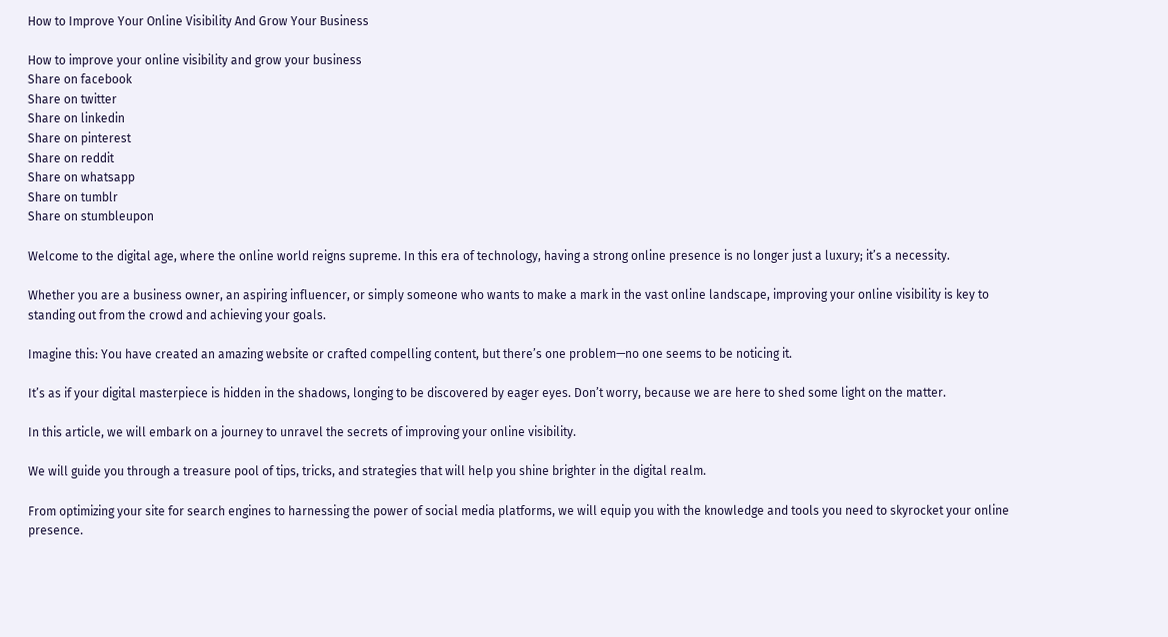How to Improve Your Online Visibility And Grow Your Business

How to improve your online visibility and grow your business
Share on facebook
Share on twitter
Share on linkedin
Share on pinterest
Share on reddit
Share on whatsapp
Share on tumblr
Share on stumbleupon

Welcome to the digital age, where the online world reigns supreme. In this era of technology, having a strong online presence is no longer just a luxury; it’s a necessity.

Whether you are a business owner, an aspiring influencer, or simply someone who wants to make a mark in the vast online landscape, improving your online visibility is key to standing out from the crowd and achieving your goals.

Imagine this: You have created an amazing website or crafted compelling content, but there’s one problem—no one seems to be noticing it.

It’s as if your digital masterpiece is hidden in the shadows, longing to be discovered by eager eyes. Don’t worry, because we are here to shed some light on the matter.

In this article, we will embark on a journey to unravel the secrets of improving your online visibility.

We will guide you through a treasure pool of tips, tricks, and strategies that will help you shine brighter in the digital realm.

From optimizing your site for search engines to harnessing the power of social media platforms, we will equip you with the knowledge and tools you need to skyrocket your online presence.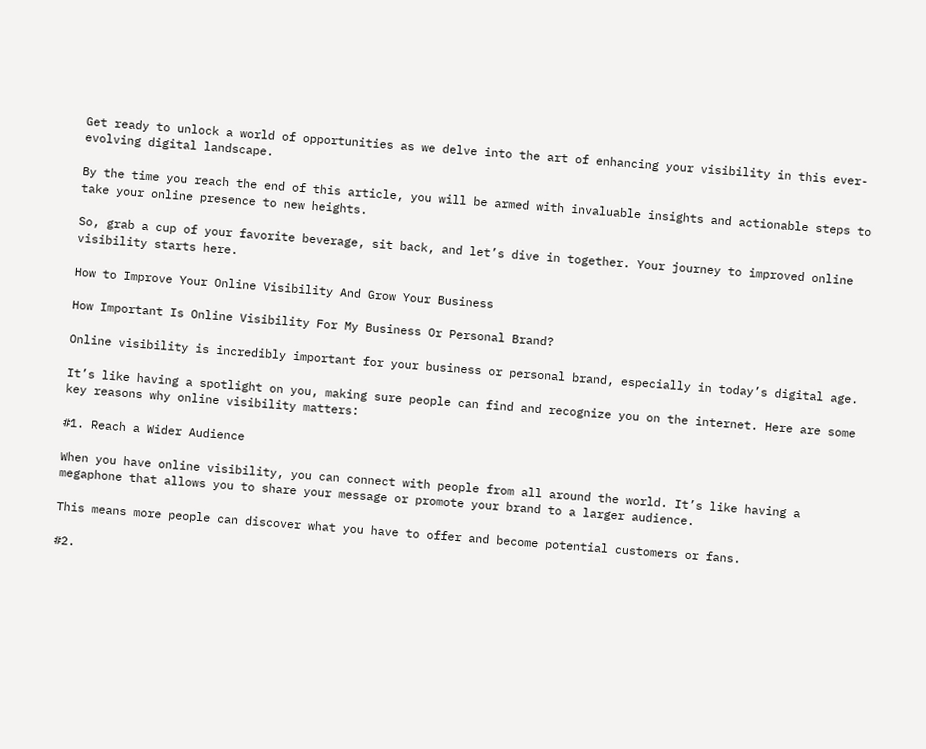Get ready to unlock a world of opportunities as we delve into the art of enhancing your visibility in this ever-evolving digital landscape.

By the time you reach the end of this article, you will be armed with invaluable insights and actionable steps to take your online presence to new heights.

So, grab a cup of your favorite beverage, sit back, and let’s dive in together. Your journey to improved online visibility starts here.

How to Improve Your Online Visibility And Grow Your Business

How Important Is Online Visibility For My Business Or Personal Brand?

Online visibility is incredibly important for your business or personal brand, especially in today’s digital age.

It’s like having a spotlight on you, making sure people can find and recognize you on the internet. Here are some key reasons why online visibility matters:

#1. Reach a Wider Audience

When you have online visibility, you can connect with people from all around the world. It’s like having a megaphone that allows you to share your message or promote your brand to a larger audience.

This means more people can discover what you have to offer and become potential customers or fans.

#2.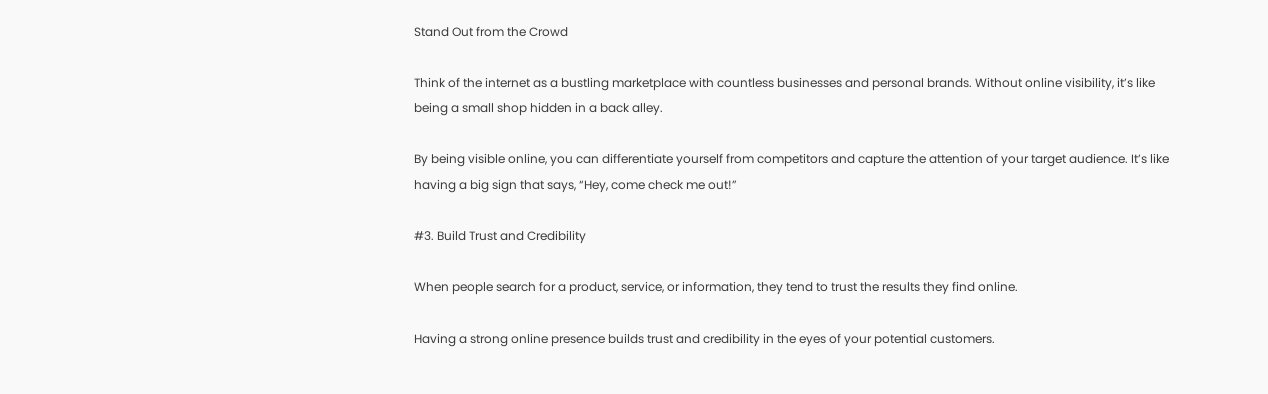Stand Out from the Crowd

Think of the internet as a bustling marketplace with countless businesses and personal brands. Without online visibility, it’s like being a small shop hidden in a back alley.

By being visible online, you can differentiate yourself from competitors and capture the attention of your target audience. It’s like having a big sign that says, “Hey, come check me out!”

#3. Build Trust and Credibility

When people search for a product, service, or information, they tend to trust the results they find online.

Having a strong online presence builds trust and credibility in the eyes of your potential customers.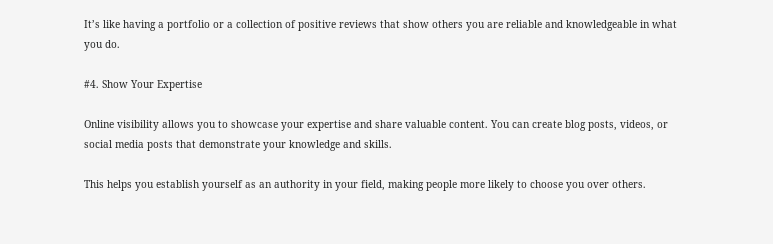It’s like having a portfolio or a collection of positive reviews that show others you are reliable and knowledgeable in what you do.

#4. Show Your Expertise

Online visibility allows you to showcase your expertise and share valuable content. You can create blog posts, videos, or social media posts that demonstrate your knowledge and skills.

This helps you establish yourself as an authority in your field, making people more likely to choose you over others.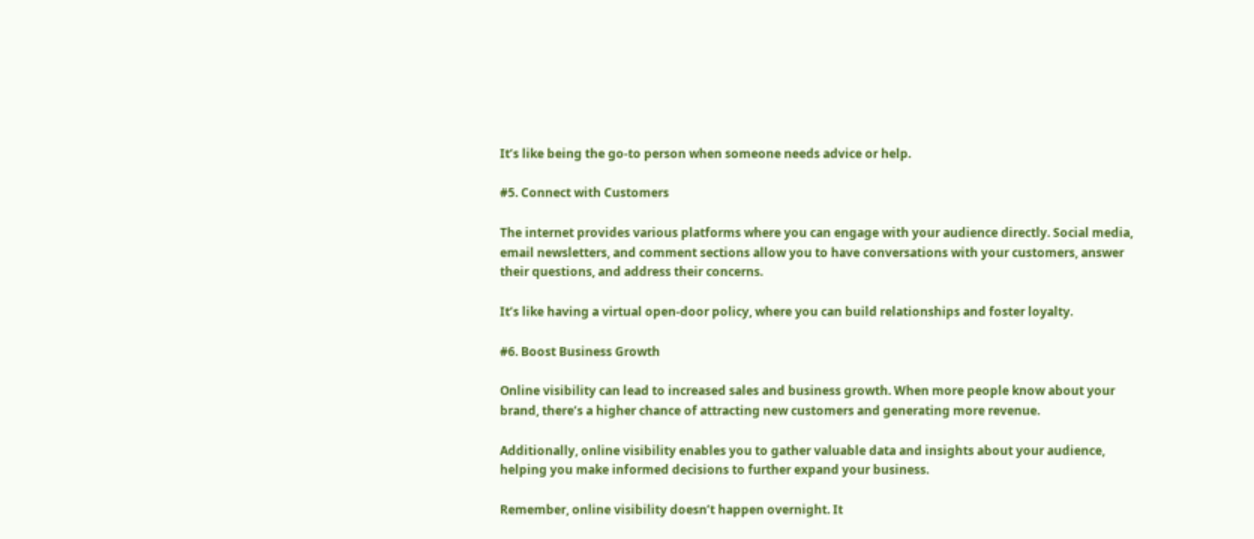It’s like being the go-to person when someone needs advice or help.

#5. Connect with Customers

The internet provides various platforms where you can engage with your audience directly. Social media, email newsletters, and comment sections allow you to have conversations with your customers, answer their questions, and address their concerns.

It’s like having a virtual open-door policy, where you can build relationships and foster loyalty.

#6. Boost Business Growth

Online visibility can lead to increased sales and business growth. When more people know about your brand, there’s a higher chance of attracting new customers and generating more revenue.

Additionally, online visibility enables you to gather valuable data and insights about your audience, helping you make informed decisions to further expand your business.

Remember, online visibility doesn’t happen overnight. It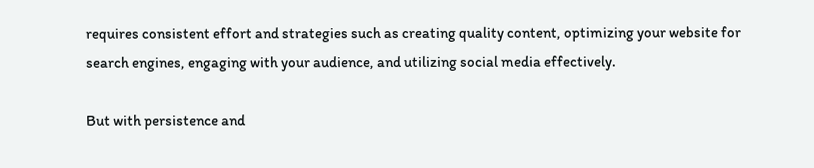requires consistent effort and strategies such as creating quality content, optimizing your website for search engines, engaging with your audience, and utilizing social media effectively.

But with persistence and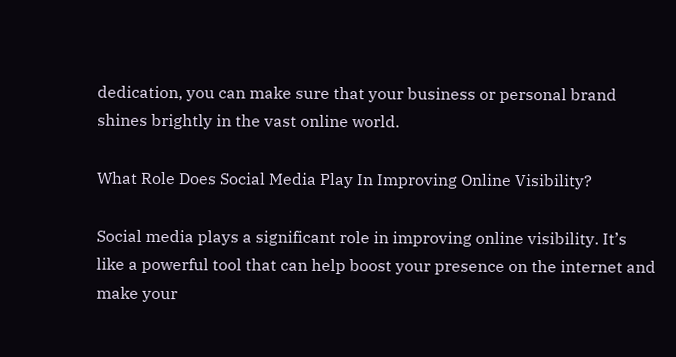dedication, you can make sure that your business or personal brand shines brightly in the vast online world.

What Role Does Social Media Play In Improving Online Visibility?

Social media plays a significant role in improving online visibility. It’s like a powerful tool that can help boost your presence on the internet and make your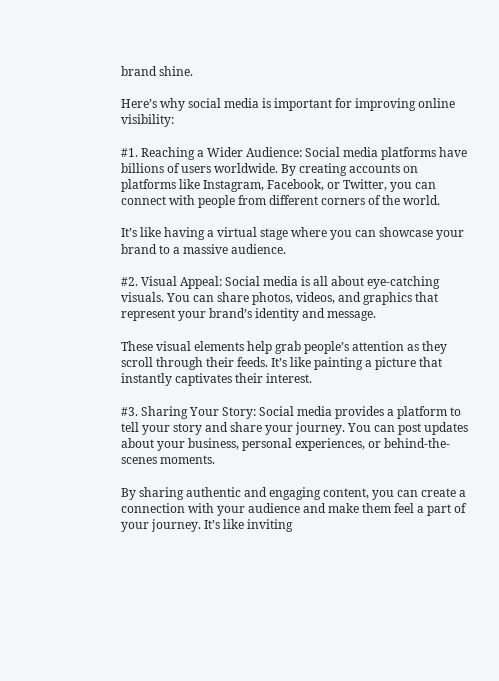brand shine.

Here’s why social media is important for improving online visibility:

#1. Reaching a Wider Audience: Social media platforms have billions of users worldwide. By creating accounts on platforms like Instagram, Facebook, or Twitter, you can connect with people from different corners of the world.

It’s like having a virtual stage where you can showcase your brand to a massive audience.

#2. Visual Appeal: Social media is all about eye-catching visuals. You can share photos, videos, and graphics that represent your brand’s identity and message.

These visual elements help grab people’s attention as they scroll through their feeds. It’s like painting a picture that instantly captivates their interest.

#3. Sharing Your Story: Social media provides a platform to tell your story and share your journey. You can post updates about your business, personal experiences, or behind-the-scenes moments.

By sharing authentic and engaging content, you can create a connection with your audience and make them feel a part of your journey. It’s like inviting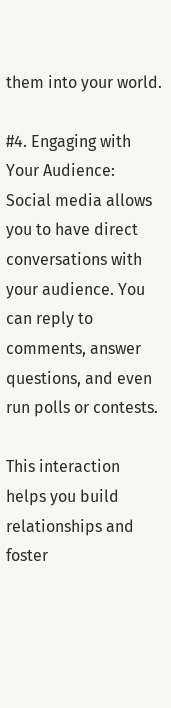them into your world.

#4. Engaging with Your Audience: Social media allows you to have direct conversations with your audience. You can reply to comments, answer questions, and even run polls or contests.

This interaction helps you build relationships and foster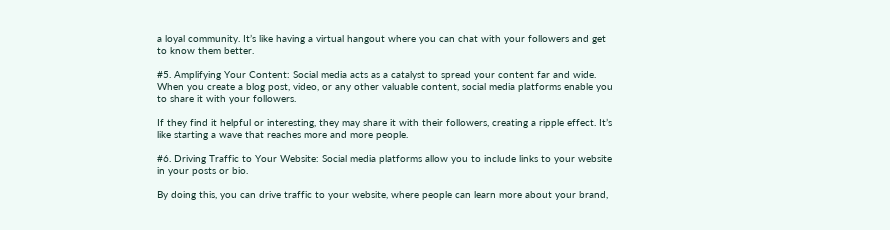a loyal community. It’s like having a virtual hangout where you can chat with your followers and get to know them better.

#5. Amplifying Your Content: Social media acts as a catalyst to spread your content far and wide. When you create a blog post, video, or any other valuable content, social media platforms enable you to share it with your followers.

If they find it helpful or interesting, they may share it with their followers, creating a ripple effect. It’s like starting a wave that reaches more and more people.

#6. Driving Traffic to Your Website: Social media platforms allow you to include links to your website in your posts or bio.

By doing this, you can drive traffic to your website, where people can learn more about your brand,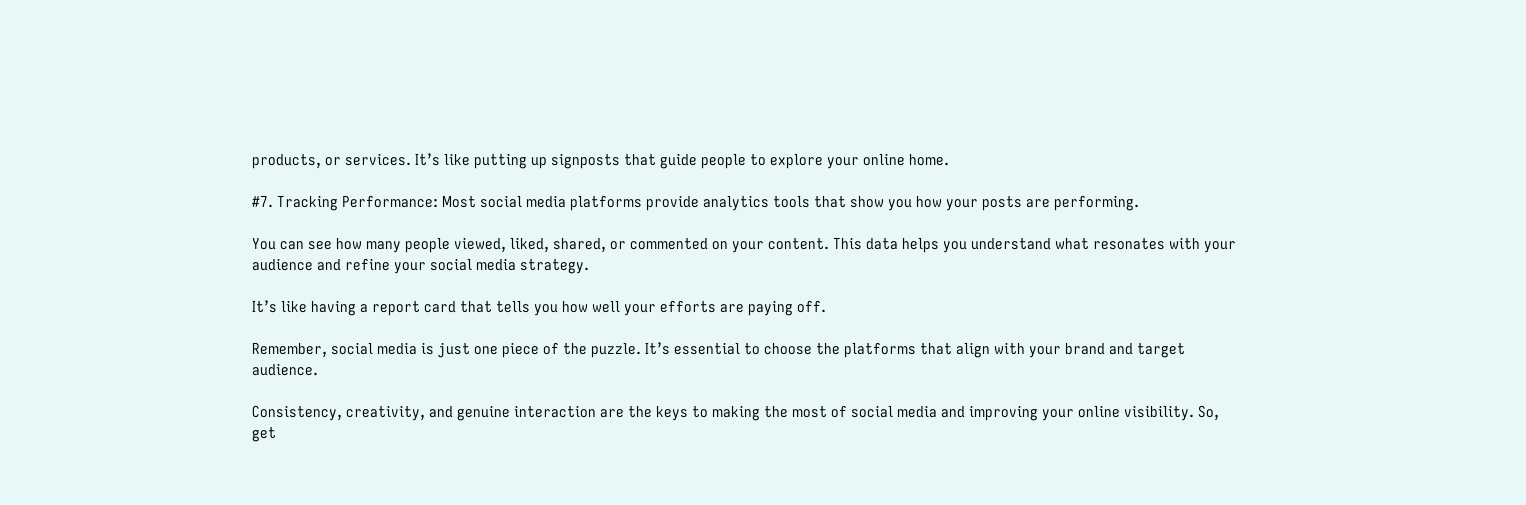products, or services. It’s like putting up signposts that guide people to explore your online home.

#7. Tracking Performance: Most social media platforms provide analytics tools that show you how your posts are performing.

You can see how many people viewed, liked, shared, or commented on your content. This data helps you understand what resonates with your audience and refine your social media strategy.

It’s like having a report card that tells you how well your efforts are paying off.

Remember, social media is just one piece of the puzzle. It’s essential to choose the platforms that align with your brand and target audience.

Consistency, creativity, and genuine interaction are the keys to making the most of social media and improving your online visibility. So, get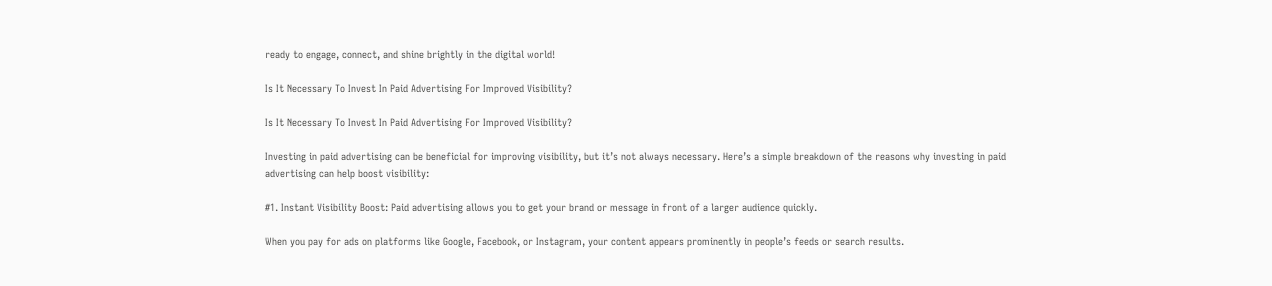ready to engage, connect, and shine brightly in the digital world!

Is It Necessary To Invest In Paid Advertising For Improved Visibility?

Is It Necessary To Invest In Paid Advertising For Improved Visibility?

Investing in paid advertising can be beneficial for improving visibility, but it’s not always necessary. Here’s a simple breakdown of the reasons why investing in paid advertising can help boost visibility:

#1. Instant Visibility Boost: Paid advertising allows you to get your brand or message in front of a larger audience quickly.

When you pay for ads on platforms like Google, Facebook, or Instagram, your content appears prominently in people’s feeds or search results.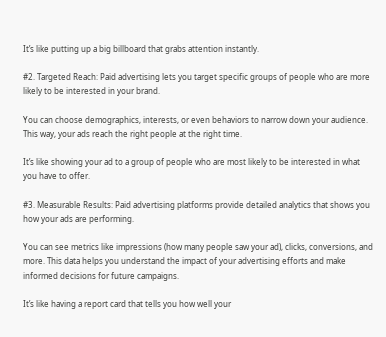It’s like putting up a big billboard that grabs attention instantly.

#2. Targeted Reach: Paid advertising lets you target specific groups of people who are more likely to be interested in your brand.

You can choose demographics, interests, or even behaviors to narrow down your audience. This way, your ads reach the right people at the right time.

It’s like showing your ad to a group of people who are most likely to be interested in what you have to offer.

#3. Measurable Results: Paid advertising platforms provide detailed analytics that shows you how your ads are performing.

You can see metrics like impressions (how many people saw your ad), clicks, conversions, and more. This data helps you understand the impact of your advertising efforts and make informed decisions for future campaigns.

It’s like having a report card that tells you how well your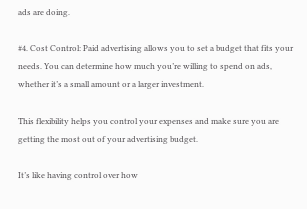ads are doing.

#4. Cost Control: Paid advertising allows you to set a budget that fits your needs. You can determine how much you’re willing to spend on ads, whether it’s a small amount or a larger investment.

This flexibility helps you control your expenses and make sure you are getting the most out of your advertising budget.

It’s like having control over how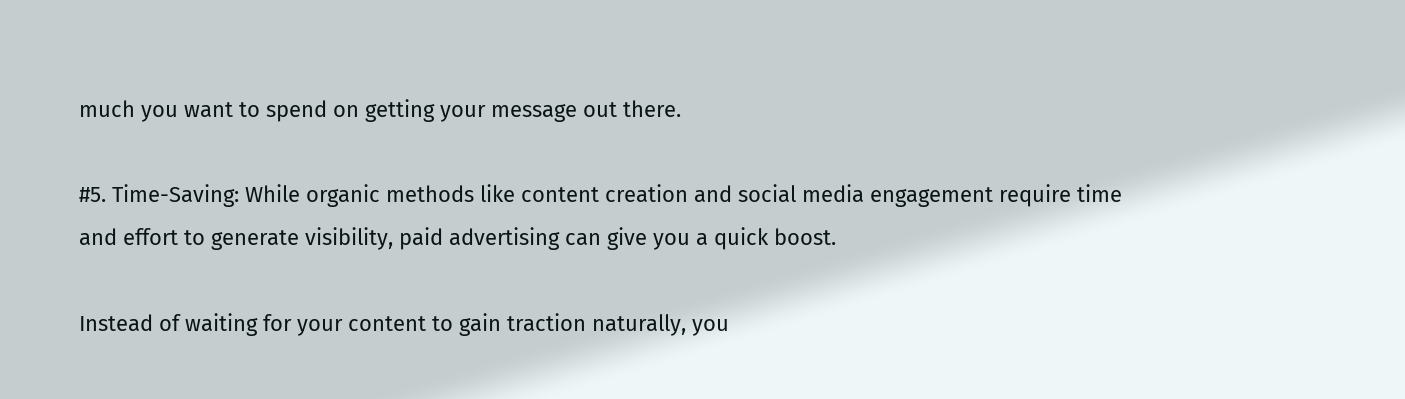much you want to spend on getting your message out there.

#5. Time-Saving: While organic methods like content creation and social media engagement require time and effort to generate visibility, paid advertising can give you a quick boost.

Instead of waiting for your content to gain traction naturally, you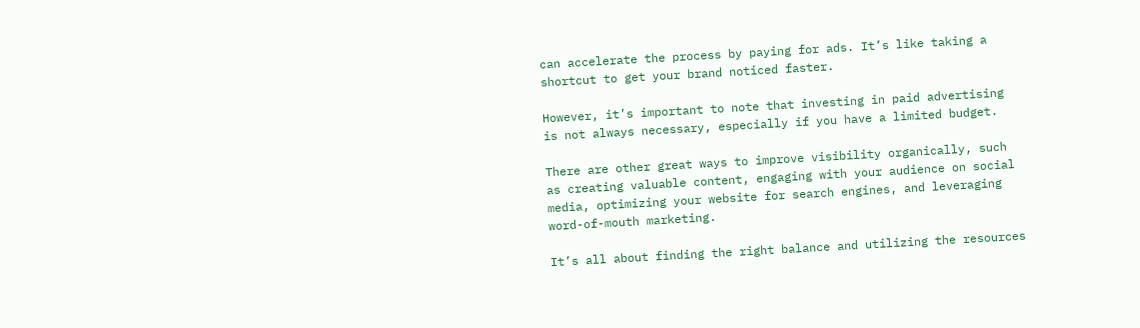can accelerate the process by paying for ads. It’s like taking a shortcut to get your brand noticed faster.

However, it’s important to note that investing in paid advertising is not always necessary, especially if you have a limited budget.

There are other great ways to improve visibility organically, such as creating valuable content, engaging with your audience on social media, optimizing your website for search engines, and leveraging word-of-mouth marketing.

It’s all about finding the right balance and utilizing the resources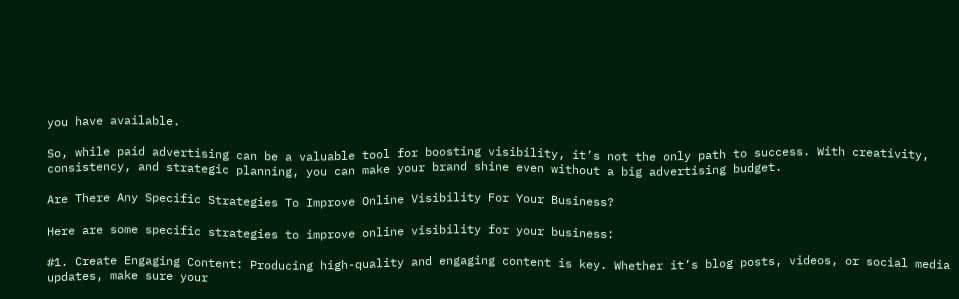you have available.

So, while paid advertising can be a valuable tool for boosting visibility, it’s not the only path to success. With creativity, consistency, and strategic planning, you can make your brand shine even without a big advertising budget.

Are There Any Specific Strategies To Improve Online Visibility For Your Business?

Here are some specific strategies to improve online visibility for your business:

#1. Create Engaging Content: Producing high-quality and engaging content is key. Whether it’s blog posts, videos, or social media updates, make sure your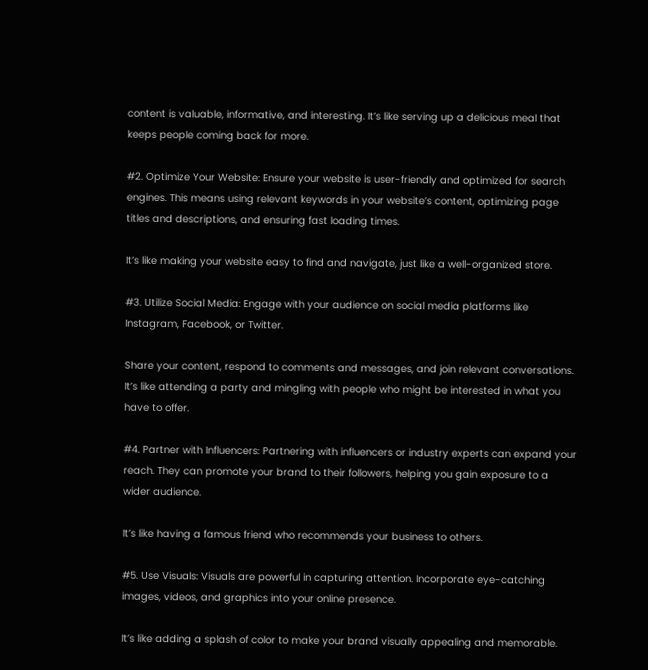content is valuable, informative, and interesting. It’s like serving up a delicious meal that keeps people coming back for more.

#2. Optimize Your Website: Ensure your website is user-friendly and optimized for search engines. This means using relevant keywords in your website’s content, optimizing page titles and descriptions, and ensuring fast loading times.

It’s like making your website easy to find and navigate, just like a well-organized store.

#3. Utilize Social Media: Engage with your audience on social media platforms like Instagram, Facebook, or Twitter.

Share your content, respond to comments and messages, and join relevant conversations. It’s like attending a party and mingling with people who might be interested in what you have to offer.

#4. Partner with Influencers: Partnering with influencers or industry experts can expand your reach. They can promote your brand to their followers, helping you gain exposure to a wider audience.

It’s like having a famous friend who recommends your business to others.

#5. Use Visuals: Visuals are powerful in capturing attention. Incorporate eye-catching images, videos, and graphics into your online presence.

It’s like adding a splash of color to make your brand visually appealing and memorable.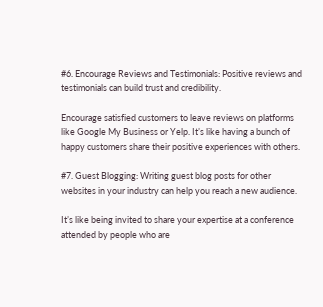#6. Encourage Reviews and Testimonials: Positive reviews and testimonials can build trust and credibility.

Encourage satisfied customers to leave reviews on platforms like Google My Business or Yelp. It’s like having a bunch of happy customers share their positive experiences with others.

#7. Guest Blogging: Writing guest blog posts for other websites in your industry can help you reach a new audience.

It’s like being invited to share your expertise at a conference attended by people who are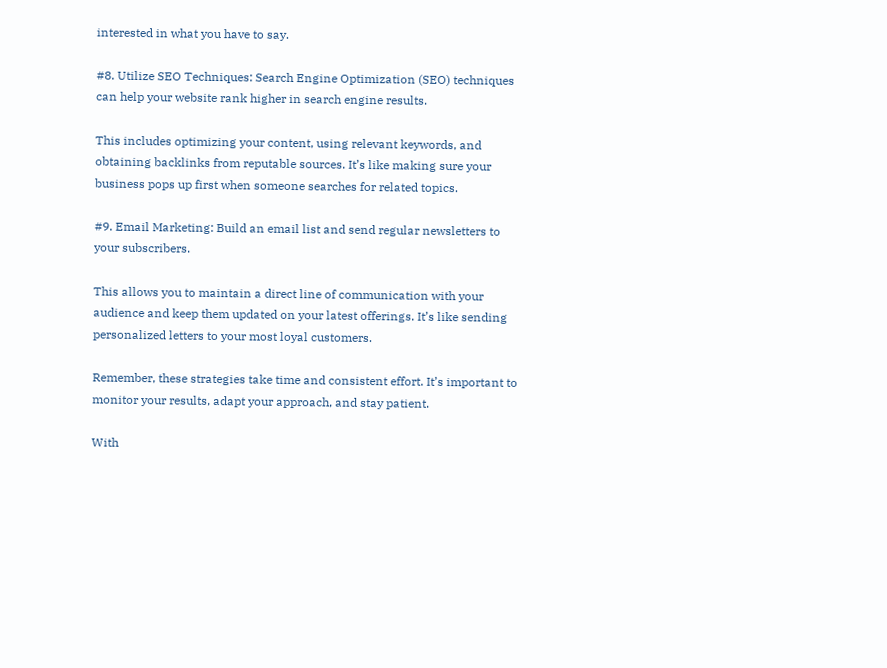interested in what you have to say.

#8. Utilize SEO Techniques: Search Engine Optimization (SEO) techniques can help your website rank higher in search engine results.

This includes optimizing your content, using relevant keywords, and obtaining backlinks from reputable sources. It’s like making sure your business pops up first when someone searches for related topics.

#9. Email Marketing: Build an email list and send regular newsletters to your subscribers.

This allows you to maintain a direct line of communication with your audience and keep them updated on your latest offerings. It’s like sending personalized letters to your most loyal customers.

Remember, these strategies take time and consistent effort. It’s important to monitor your results, adapt your approach, and stay patient.

With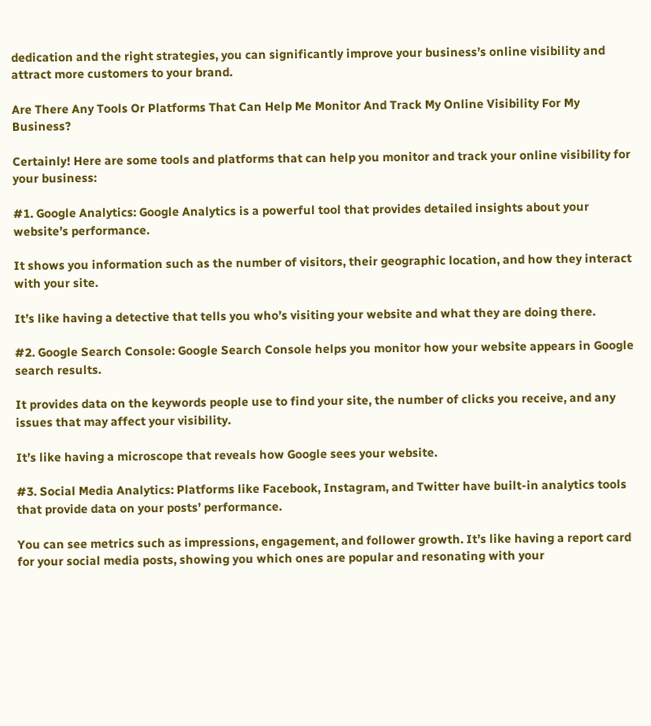dedication and the right strategies, you can significantly improve your business’s online visibility and attract more customers to your brand.

Are There Any Tools Or Platforms That Can Help Me Monitor And Track My Online Visibility For My Business?

Certainly! Here are some tools and platforms that can help you monitor and track your online visibility for your business:

#1. Google Analytics: Google Analytics is a powerful tool that provides detailed insights about your website’s performance.

It shows you information such as the number of visitors, their geographic location, and how they interact with your site.

It’s like having a detective that tells you who’s visiting your website and what they are doing there.

#2. Google Search Console: Google Search Console helps you monitor how your website appears in Google search results.

It provides data on the keywords people use to find your site, the number of clicks you receive, and any issues that may affect your visibility.

It’s like having a microscope that reveals how Google sees your website.

#3. Social Media Analytics: Platforms like Facebook, Instagram, and Twitter have built-in analytics tools that provide data on your posts’ performance.

You can see metrics such as impressions, engagement, and follower growth. It’s like having a report card for your social media posts, showing you which ones are popular and resonating with your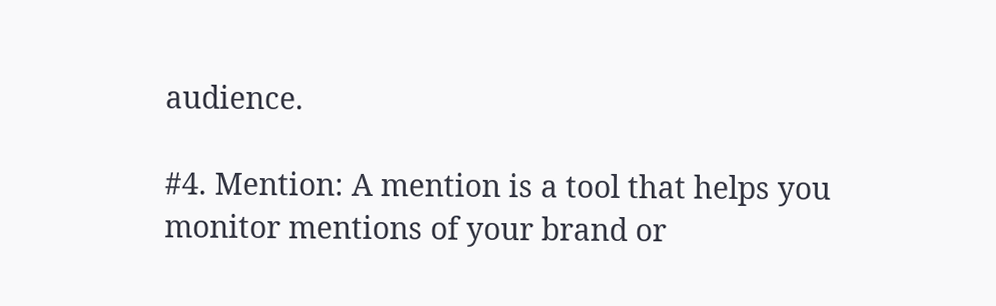audience.

#4. Mention: A mention is a tool that helps you monitor mentions of your brand or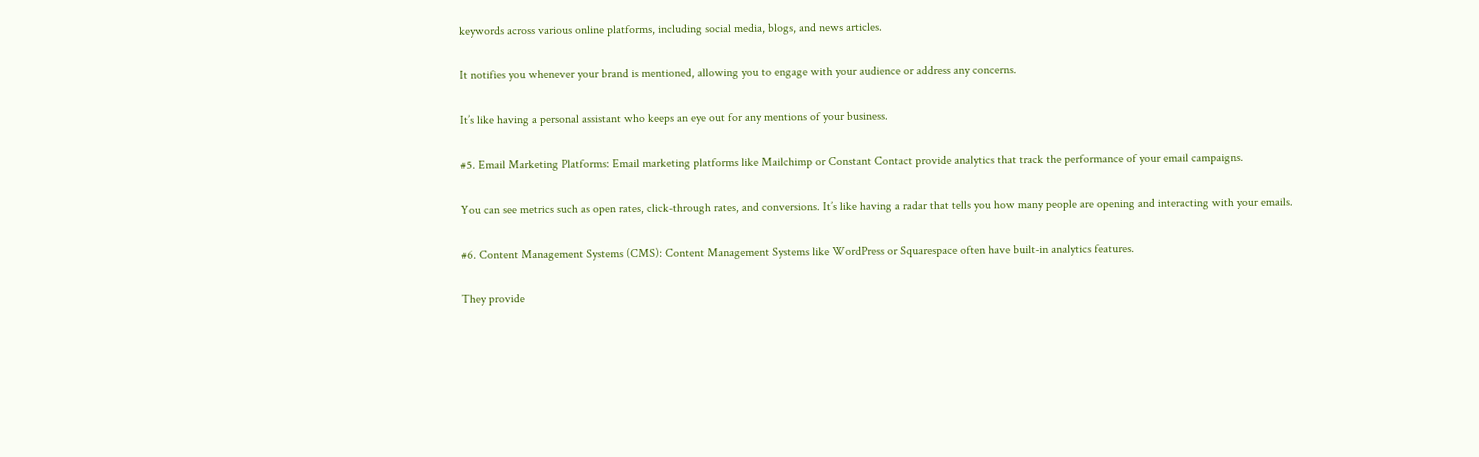keywords across various online platforms, including social media, blogs, and news articles.

It notifies you whenever your brand is mentioned, allowing you to engage with your audience or address any concerns.

It’s like having a personal assistant who keeps an eye out for any mentions of your business.

#5. Email Marketing Platforms: Email marketing platforms like Mailchimp or Constant Contact provide analytics that track the performance of your email campaigns.

You can see metrics such as open rates, click-through rates, and conversions. It’s like having a radar that tells you how many people are opening and interacting with your emails.

#6. Content Management Systems (CMS): Content Management Systems like WordPress or Squarespace often have built-in analytics features.

They provide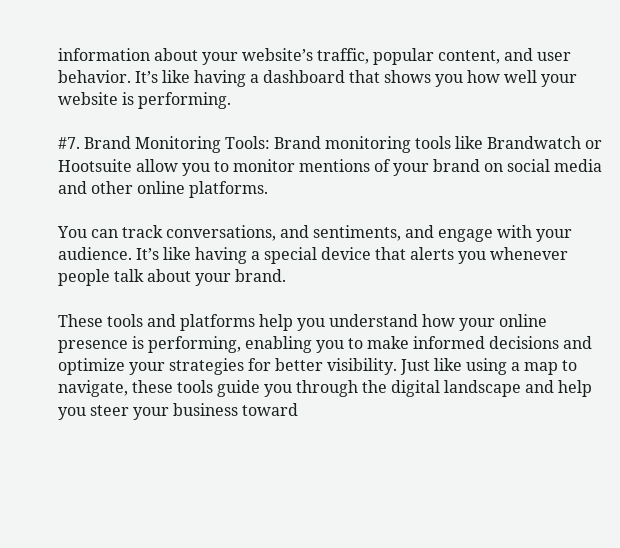information about your website’s traffic, popular content, and user behavior. It’s like having a dashboard that shows you how well your website is performing.

#7. Brand Monitoring Tools: Brand monitoring tools like Brandwatch or Hootsuite allow you to monitor mentions of your brand on social media and other online platforms.

You can track conversations, and sentiments, and engage with your audience. It’s like having a special device that alerts you whenever people talk about your brand.

These tools and platforms help you understand how your online presence is performing, enabling you to make informed decisions and optimize your strategies for better visibility. Just like using a map to navigate, these tools guide you through the digital landscape and help you steer your business toward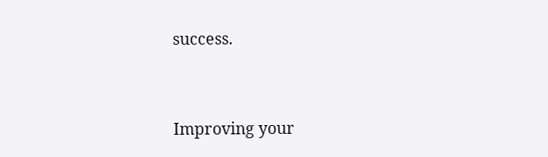success.


Improving your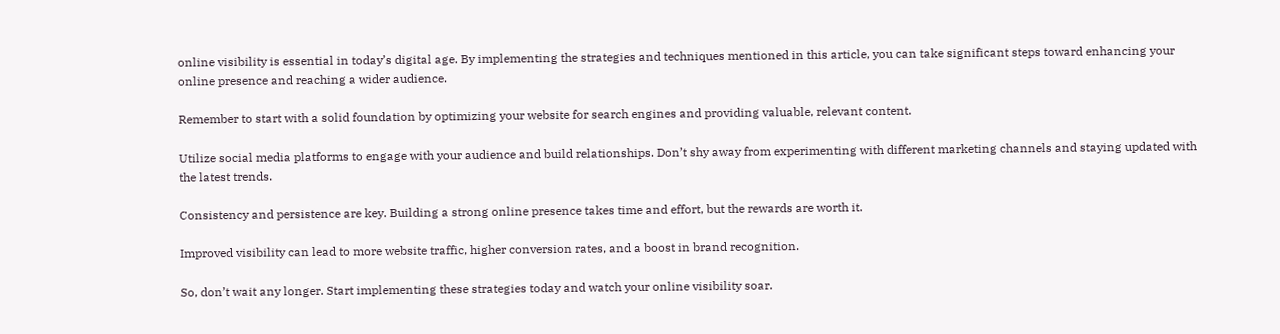online visibility is essential in today’s digital age. By implementing the strategies and techniques mentioned in this article, you can take significant steps toward enhancing your online presence and reaching a wider audience.

Remember to start with a solid foundation by optimizing your website for search engines and providing valuable, relevant content.

Utilize social media platforms to engage with your audience and build relationships. Don’t shy away from experimenting with different marketing channels and staying updated with the latest trends.

Consistency and persistence are key. Building a strong online presence takes time and effort, but the rewards are worth it.

Improved visibility can lead to more website traffic, higher conversion rates, and a boost in brand recognition.

So, don’t wait any longer. Start implementing these strategies today and watch your online visibility soar.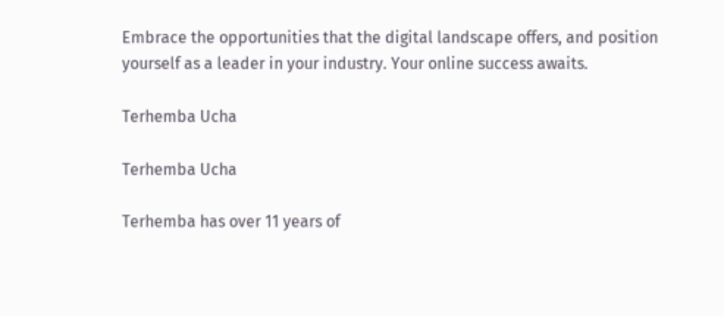Embrace the opportunities that the digital landscape offers, and position yourself as a leader in your industry. Your online success awaits.

Terhemba Ucha

Terhemba Ucha

Terhemba has over 11 years of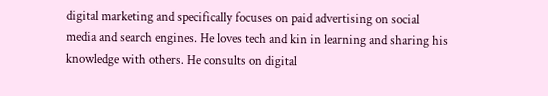digital marketing and specifically focuses on paid advertising on social media and search engines. He loves tech and kin in learning and sharing his knowledge with others. He consults on digital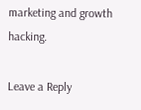marketing and growth hacking.

Leave a Reply